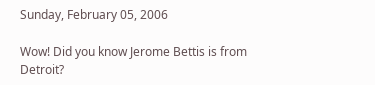Sunday, February 05, 2006

Wow! Did you know Jerome Bettis is from Detroit?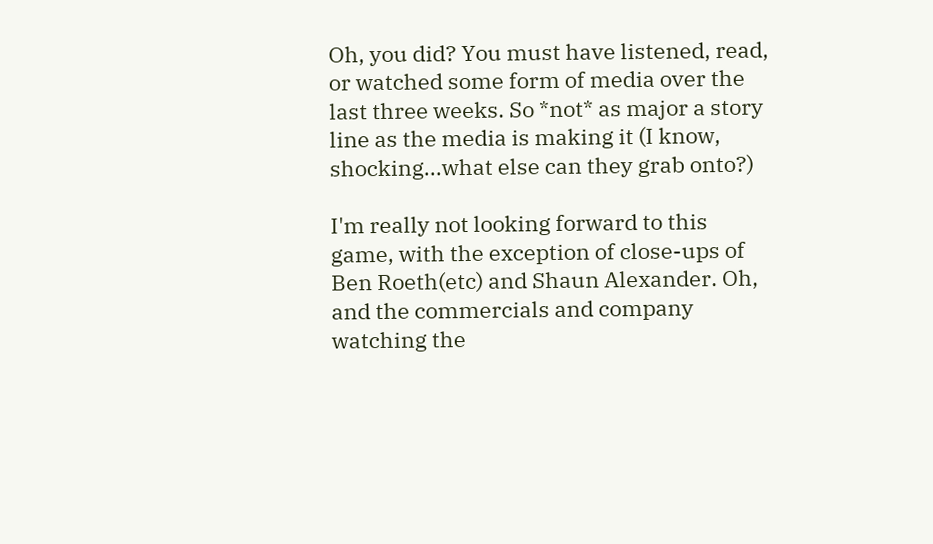Oh, you did? You must have listened, read, or watched some form of media over the last three weeks. So *not* as major a story line as the media is making it (I know, shocking...what else can they grab onto?)

I'm really not looking forward to this game, with the exception of close-ups of Ben Roeth(etc) and Shaun Alexander. Oh, and the commercials and company watching the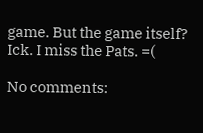game. But the game itself? Ick. I miss the Pats. =(

No comments: